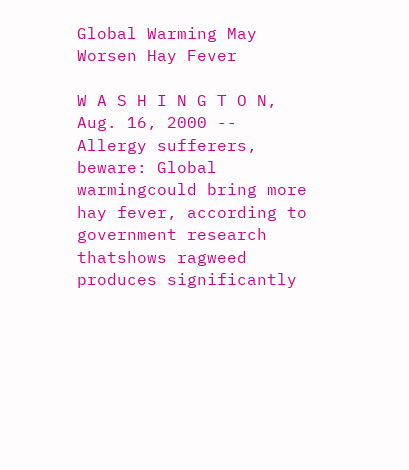Global Warming May Worsen Hay Fever

W A S H I N G T O N, Aug. 16, 2000 -- Allergy sufferers, beware: Global warmingcould bring more hay fever, according to government research thatshows ragweed produces significantly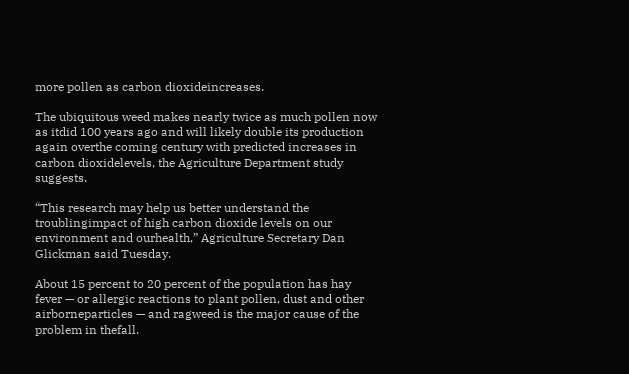more pollen as carbon dioxideincreases.

The ubiquitous weed makes nearly twice as much pollen now as itdid 100 years ago and will likely double its production again overthe coming century with predicted increases in carbon dioxidelevels, the Agriculture Department study suggests.

“This research may help us better understand the troublingimpact of high carbon dioxide levels on our environment and ourhealth,” Agriculture Secretary Dan Glickman said Tuesday.

About 15 percent to 20 percent of the population has hay fever — or allergic reactions to plant pollen, dust and other airborneparticles — and ragweed is the major cause of the problem in thefall.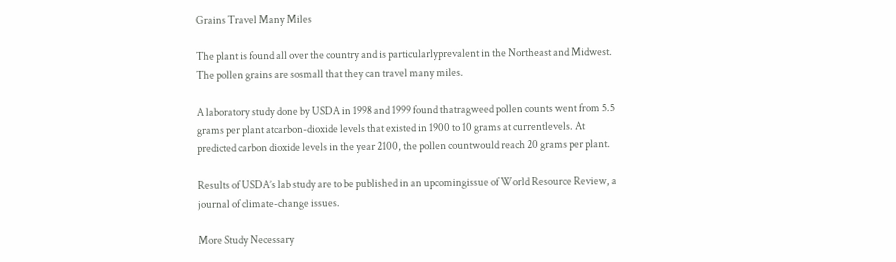Grains Travel Many Miles

The plant is found all over the country and is particularlyprevalent in the Northeast and Midwest. The pollen grains are sosmall that they can travel many miles.

A laboratory study done by USDA in 1998 and 1999 found thatragweed pollen counts went from 5.5 grams per plant atcarbon-dioxide levels that existed in 1900 to 10 grams at currentlevels. At predicted carbon dioxide levels in the year 2100, the pollen countwould reach 20 grams per plant.

Results of USDA’s lab study are to be published in an upcomingissue of World Resource Review, a journal of climate-change issues.

More Study Necessary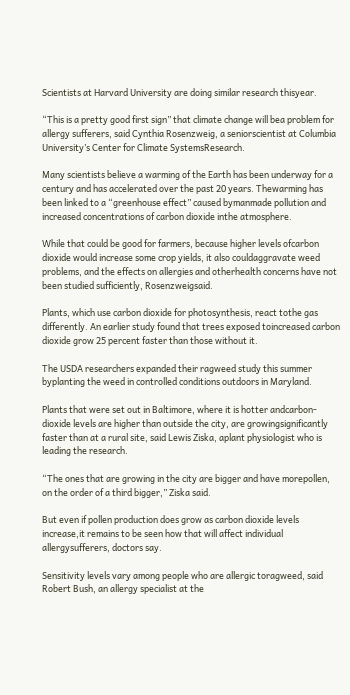Scientists at Harvard University are doing similar research thisyear.

“This is a pretty good first sign” that climate change will bea problem for allergy sufferers, said Cynthia Rosenzweig, a seniorscientist at Columbia University’s Center for Climate SystemsResearch.

Many scientists believe a warming of the Earth has been underway for a century and has accelerated over the past 20 years. Thewarming has been linked to a “greenhouse effect” caused bymanmade pollution and increased concentrations of carbon dioxide inthe atmosphere.

While that could be good for farmers, because higher levels ofcarbon dioxide would increase some crop yields, it also couldaggravate weed problems, and the effects on allergies and otherhealth concerns have not been studied sufficiently, Rosenzweigsaid.

Plants, which use carbon dioxide for photosynthesis, react tothe gas differently. An earlier study found that trees exposed toincreased carbon dioxide grow 25 percent faster than those without it.

The USDA researchers expanded their ragweed study this summer byplanting the weed in controlled conditions outdoors in Maryland.

Plants that were set out in Baltimore, where it is hotter andcarbon-dioxide levels are higher than outside the city, are growingsignificantly faster than at a rural site, said Lewis Ziska, aplant physiologist who is leading the research.

“The ones that are growing in the city are bigger and have morepollen, on the order of a third bigger,” Ziska said.

But even if pollen production does grow as carbon dioxide levels increase,it remains to be seen how that will affect individual allergysufferers, doctors say.

Sensitivity levels vary among people who are allergic toragweed, said Robert Bush, an allergy specialist at the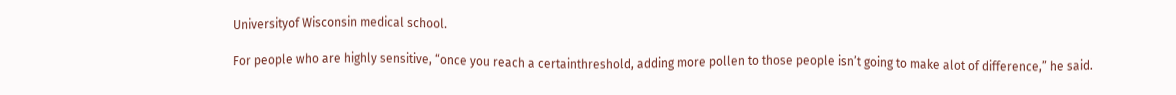Universityof Wisconsin medical school.

For people who are highly sensitive, “once you reach a certainthreshold, adding more pollen to those people isn’t going to make alot of difference,” he said.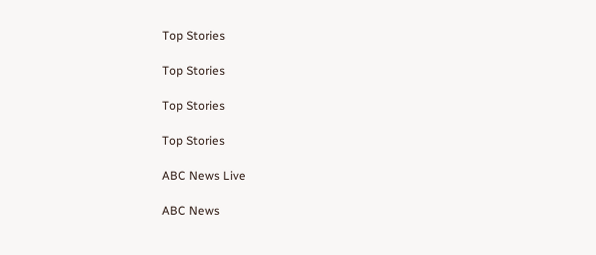Top Stories

Top Stories

Top Stories

Top Stories

ABC News Live

ABC News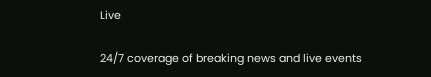Live

24/7 coverage of breaking news and live events